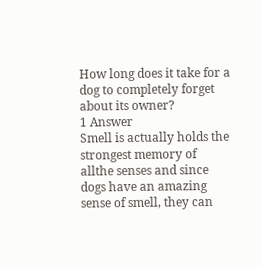How long does it take for a dog to completely forget about its owner?
1 Answer
Smell is actually holds the strongest memory of allthe senses and since dogs have an amazing sense of smell, they can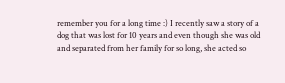remember you for a long time :) I recently saw a story of a dog that was lost for 10 years and even though she was old and separated from her family for so long, she acted so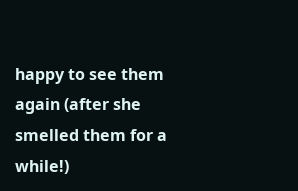happy to see them again (after she smelled them for a while!)